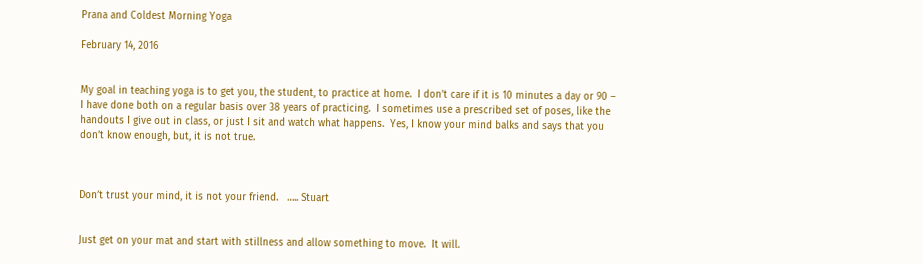Prana and Coldest Morning Yoga

February 14, 2016


My goal in teaching yoga is to get you, the student, to practice at home.  I don’t care if it is 10 minutes a day or 90 – I have done both on a regular basis over 38 years of practicing.  I sometimes use a prescribed set of poses, like the handouts I give out in class, or just I sit and watch what happens.  Yes, I know your mind balks and says that you don’t know enough, but, it is not true.



Don’t trust your mind, it is not your friend.   ….. Stuart


Just get on your mat and start with stillness and allow something to move.  It will.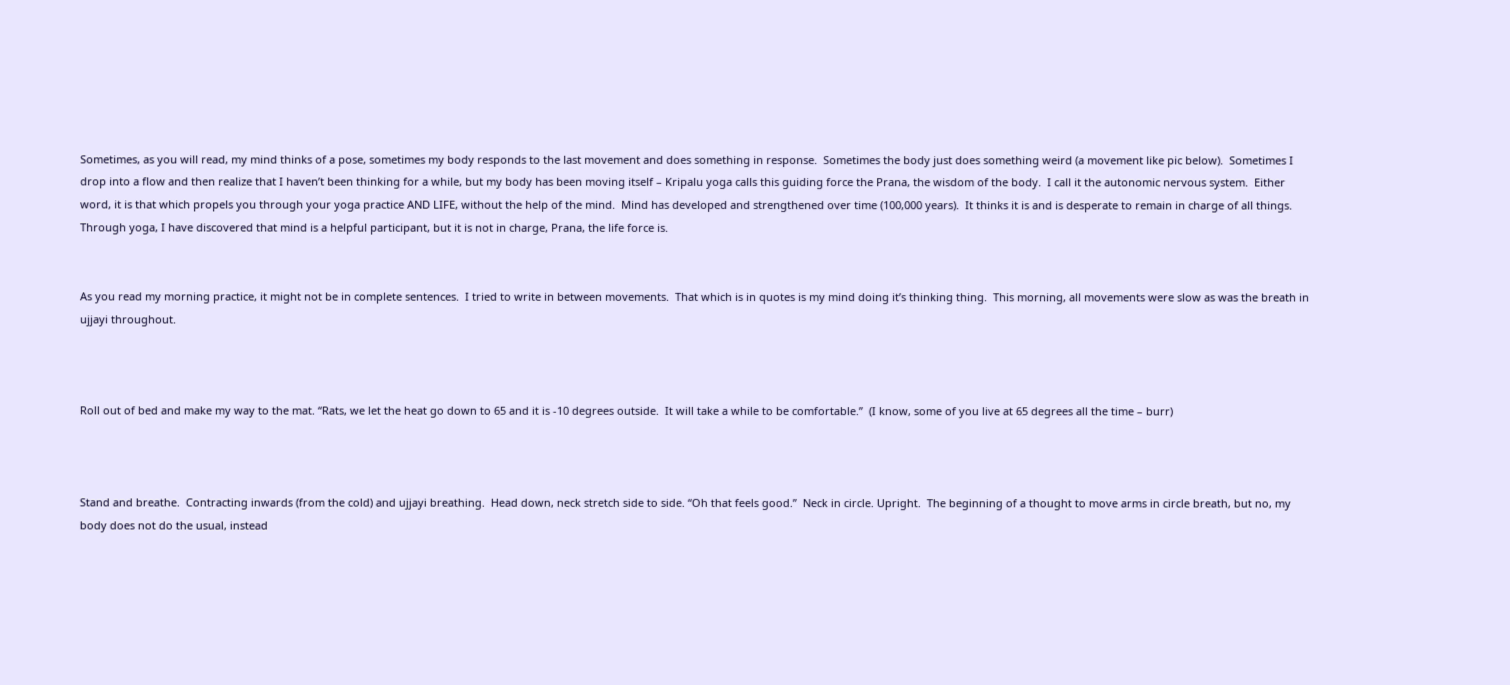Sometimes, as you will read, my mind thinks of a pose, sometimes my body responds to the last movement and does something in response.  Sometimes the body just does something weird (a movement like pic below).  Sometimes I drop into a flow and then realize that I haven’t been thinking for a while, but my body has been moving itself – Kripalu yoga calls this guiding force the Prana, the wisdom of the body.  I call it the autonomic nervous system.  Either word, it is that which propels you through your yoga practice AND LIFE, without the help of the mind.  Mind has developed and strengthened over time (100,000 years).  It thinks it is and is desperate to remain in charge of all things.  Through yoga, I have discovered that mind is a helpful participant, but it is not in charge, Prana, the life force is.


As you read my morning practice, it might not be in complete sentences.  I tried to write in between movements.  That which is in quotes is my mind doing it’s thinking thing.  This morning, all movements were slow as was the breath in ujjayi throughout.



Roll out of bed and make my way to the mat. “Rats, we let the heat go down to 65 and it is -10 degrees outside.  It will take a while to be comfortable.”  (I know, some of you live at 65 degrees all the time – burr)



Stand and breathe.  Contracting inwards (from the cold) and ujjayi breathing.  Head down, neck stretch side to side. “Oh that feels good.”  Neck in circle. Upright.  The beginning of a thought to move arms in circle breath, but no, my body does not do the usual, instead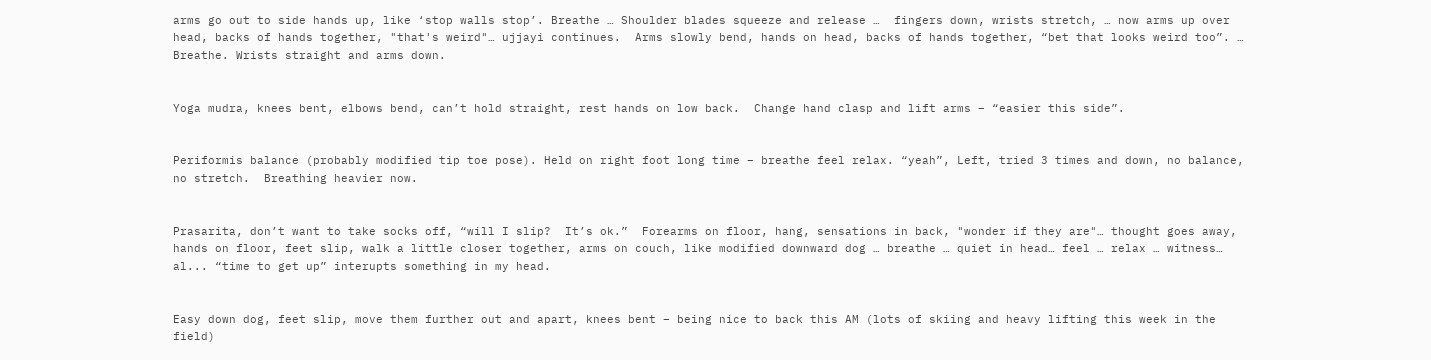arms go out to side hands up, like ‘stop walls stop’. Breathe … Shoulder blades squeeze and release …  fingers down, wrists stretch, … now arms up over head, backs of hands together, "that's weird"… ujjayi continues.  Arms slowly bend, hands on head, backs of hands together, “bet that looks weird too”. … Breathe. Wrists straight and arms down.


Yoga mudra, knees bent, elbows bend, can’t hold straight, rest hands on low back.  Change hand clasp and lift arms – “easier this side”.


Periformis balance (probably modified tip toe pose). Held on right foot long time – breathe feel relax. “yeah”, Left, tried 3 times and down, no balance, no stretch.  Breathing heavier now.


Prasarita, don’t want to take socks off, “will I slip?  It’s ok.”  Forearms on floor, hang, sensations in back, "wonder if they are"… thought goes away, hands on floor, feet slip, walk a little closer together, arms on couch, like modified downward dog … breathe … quiet in head… feel … relax … witness… al... “time to get up” interupts something in my head.


Easy down dog, feet slip, move them further out and apart, knees bent – being nice to back this AM (lots of skiing and heavy lifting this week in the field)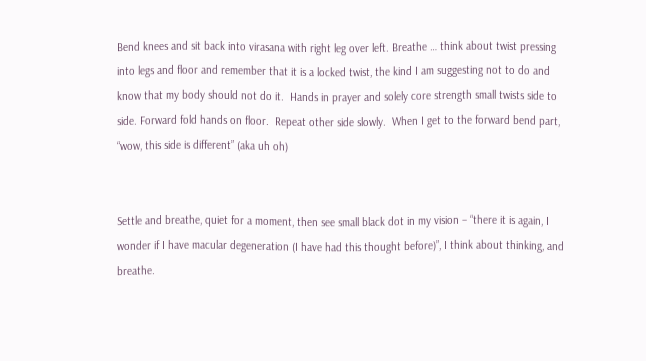Bend knees and sit back into virasana with right leg over left. Breathe … think about twist pressing into legs and floor and remember that it is a locked twist, the kind I am suggesting not to do and know that my body should not do it.  Hands in prayer and solely core strength small twists side to side. Forward fold hands on floor.  Repeat other side slowly.  When I get to the forward bend part, “wow, this side is different” (aka uh oh)


Settle and breathe, quiet for a moment, then see small black dot in my vision – “there it is again, I wonder if I have macular degeneration (I have had this thought before)”, I think about thinking, and breathe.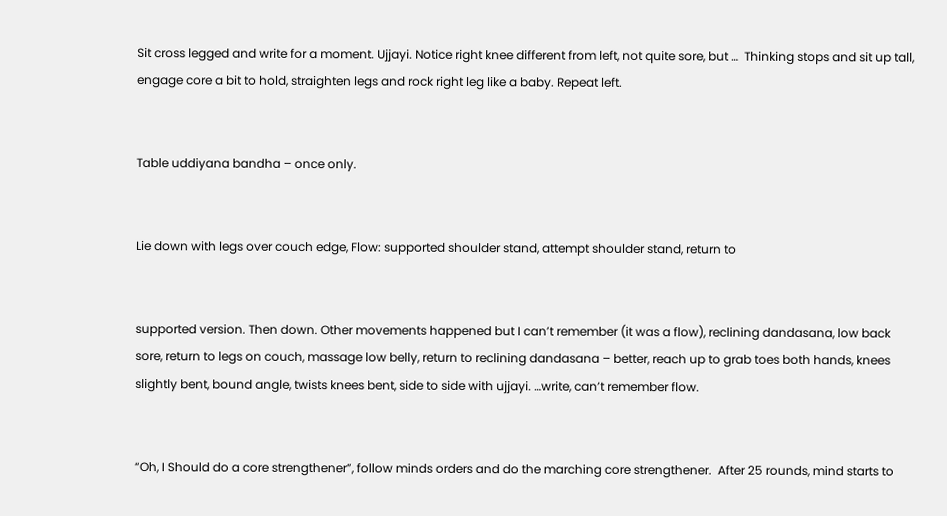Sit cross legged and write for a moment. Ujjayi. Notice right knee different from left, not quite sore, but …  Thinking stops and sit up tall, engage core a bit to hold, straighten legs and rock right leg like a baby. Repeat left.


Table uddiyana bandha – once only.


Lie down with legs over couch edge, Flow: supported shoulder stand, attempt shoulder stand, return to


supported version. Then down. Other movements happened but I can’t remember (it was a flow), reclining dandasana, low back sore, return to legs on couch, massage low belly, return to reclining dandasana – better, reach up to grab toes both hands, knees slightly bent, bound angle, twists knees bent, side to side with ujjayi. …write, can’t remember flow.


“Oh, I Should do a core strengthener”, follow minds orders and do the marching core strengthener.  After 25 rounds, mind starts to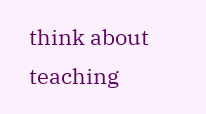think about teaching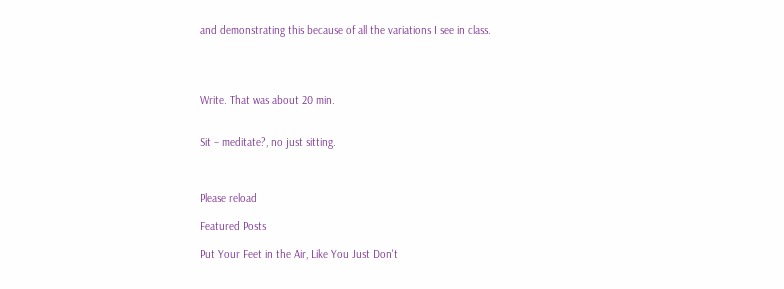and demonstrating this because of all the variations I see in class.




Write. That was about 20 min.


Sit – meditate?, no just sitting.



Please reload

Featured Posts

Put Your Feet in the Air, Like You Just Don't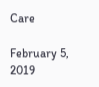Care

February 5, 2019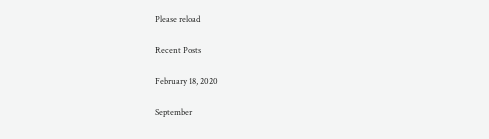Please reload

Recent Posts

February 18, 2020

September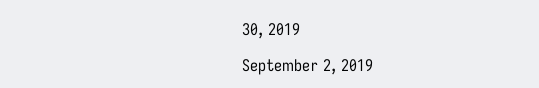30, 2019

September 2, 2019